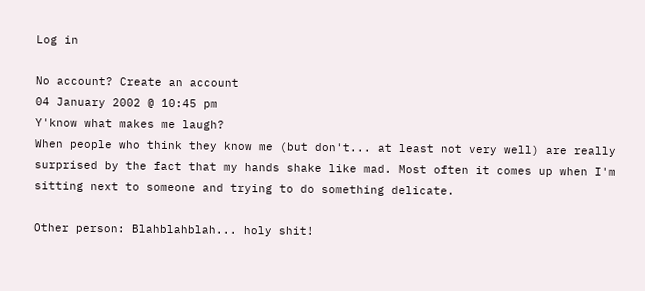Log in

No account? Create an account
04 January 2002 @ 10:45 pm
Y'know what makes me laugh?
When people who think they know me (but don't... at least not very well) are really surprised by the fact that my hands shake like mad. Most often it comes up when I'm sitting next to someone and trying to do something delicate.

Other person: Blahblahblah... holy shit!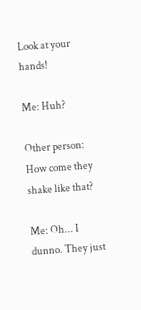Look at your hands!

Me: Huh?

Other person: How come they shake like that?

Me: Oh... I dunno. They just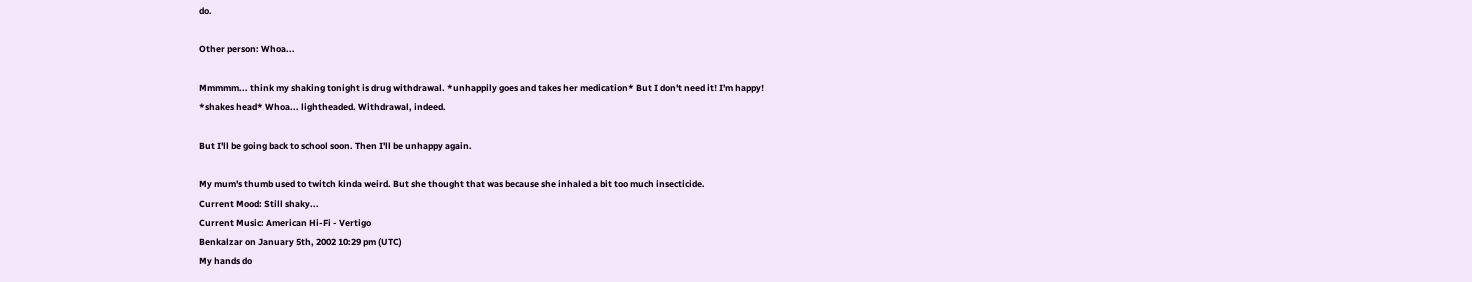do.

Other person: Whoa...

Mmmmm... think my shaking tonight is drug withdrawal. *unhappily goes and takes her medication* But I don't need it! I'm happy! *shakes head* Whoa... lightheaded. Withdrawal, indeed.

But I'll be going back to school soon. Then I'll be unhappy again.

My mum's thumb used to twitch kinda weird. But she thought that was because she inhaled a bit too much insecticide.
Current Mood: Still shaky...
Current Music: American Hi-Fi - Vertigo
Benkalzar on January 5th, 2002 10:29 pm (UTC)
My hands do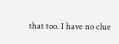that too. I have no clue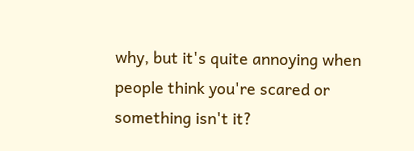why, but it's quite annoying when people think you're scared or something isn't it?